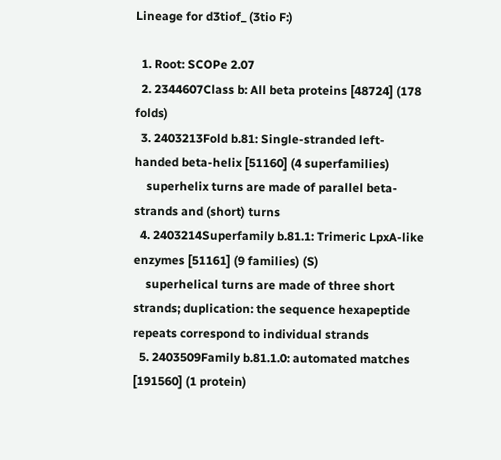Lineage for d3tiof_ (3tio F:)

  1. Root: SCOPe 2.07
  2. 2344607Class b: All beta proteins [48724] (178 folds)
  3. 2403213Fold b.81: Single-stranded left-handed beta-helix [51160] (4 superfamilies)
    superhelix turns are made of parallel beta-strands and (short) turns
  4. 2403214Superfamily b.81.1: Trimeric LpxA-like enzymes [51161] (9 families) (S)
    superhelical turns are made of three short strands; duplication: the sequence hexapeptide repeats correspond to individual strands
  5. 2403509Family b.81.1.0: automated matches [191560] (1 protein)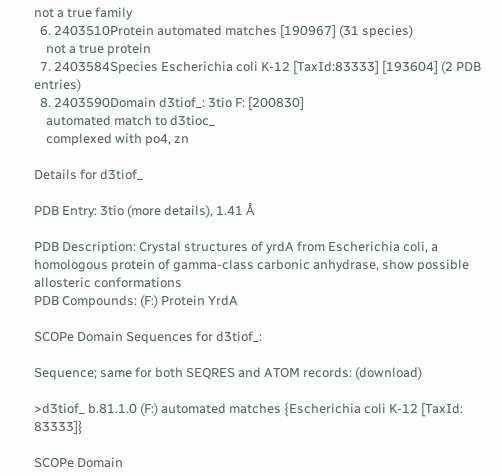not a true family
  6. 2403510Protein automated matches [190967] (31 species)
    not a true protein
  7. 2403584Species Escherichia coli K-12 [TaxId:83333] [193604] (2 PDB entries)
  8. 2403590Domain d3tiof_: 3tio F: [200830]
    automated match to d3tioc_
    complexed with po4, zn

Details for d3tiof_

PDB Entry: 3tio (more details), 1.41 Å

PDB Description: Crystal structures of yrdA from Escherichia coli, a homologous protein of gamma-class carbonic anhydrase, show possible allosteric conformations
PDB Compounds: (F:) Protein YrdA

SCOPe Domain Sequences for d3tiof_:

Sequence; same for both SEQRES and ATOM records: (download)

>d3tiof_ b.81.1.0 (F:) automated matches {Escherichia coli K-12 [TaxId: 83333]}

SCOPe Domain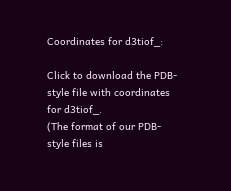Coordinates for d3tiof_:

Click to download the PDB-style file with coordinates for d3tiof_.
(The format of our PDB-style files is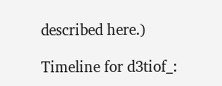described here.)

Timeline for d3tiof_: